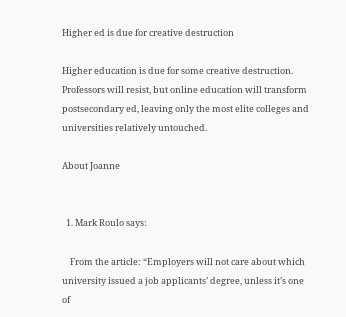Higher ed is due for creative destruction

Higher education is due for some creative destruction. Professors will resist, but online education will transform postsecondary ed, leaving only the most elite colleges and universities relatively untouched.

About Joanne


  1. Mark Roulo says:

    From the article: “Employers will not care about which university issued a job applicants’ degree, unless it’s one of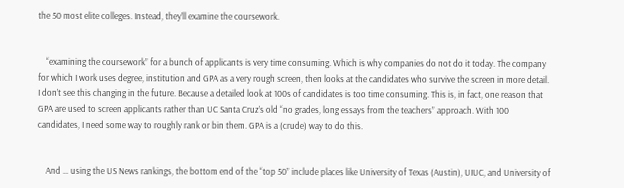the 50 most elite colleges. Instead, they’ll examine the coursework.


    “examining the coursework” for a bunch of applicants is very time consuming. Which is why companies do not do it today. The company for which I work uses degree, institution and GPA as a very rough screen, then looks at the candidates who survive the screen in more detail. I don’t see this changing in the future. Because a detailed look at 100s of candidates is too time consuming. This is, in fact, one reason that GPA are used to screen applicants rather than UC Santa Cruz’s old “no grades, long essays from the teachers” approach. With 100 candidates, I need some way to roughly rank or bin them. GPA is a (crude) way to do this.


    And … using the US News rankings, the bottom end of the “top 50” include places like University of Texas (Austin), UIUC, and University of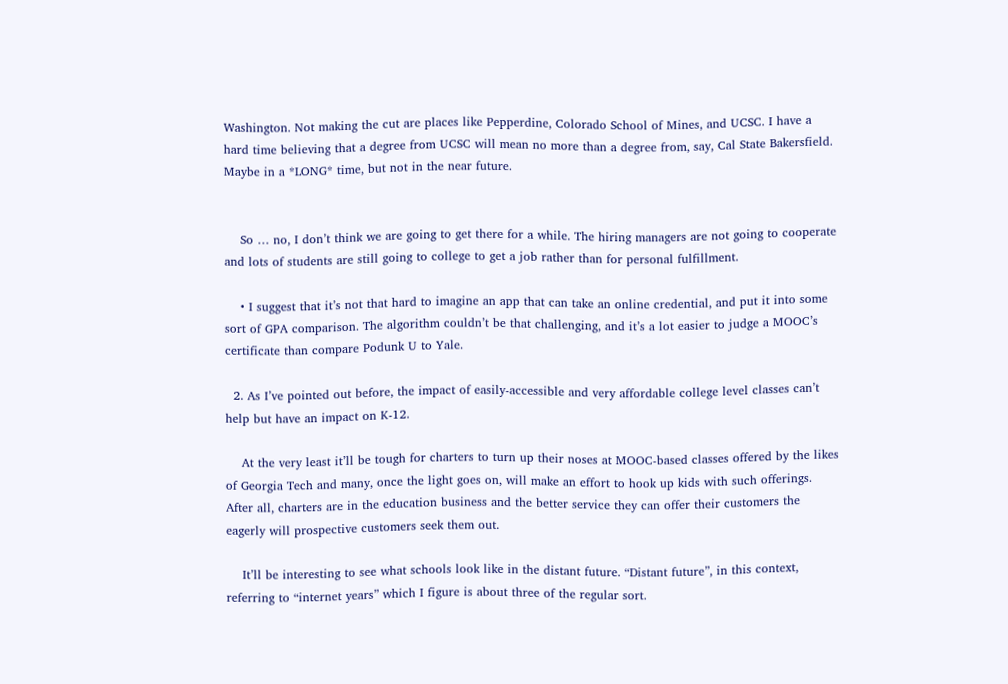Washington. Not making the cut are places like Pepperdine, Colorado School of Mines, and UCSC. I have a hard time believing that a degree from UCSC will mean no more than a degree from, say, Cal State Bakersfield. Maybe in a *LONG* time, but not in the near future.


    So … no, I don’t think we are going to get there for a while. The hiring managers are not going to cooperate and lots of students are still going to college to get a job rather than for personal fulfillment.

    • I suggest that it’s not that hard to imagine an app that can take an online credential, and put it into some sort of GPA comparison. The algorithm couldn’t be that challenging, and it’s a lot easier to judge a MOOC’s certificate than compare Podunk U to Yale.

  2. As I’ve pointed out before, the impact of easily-accessible and very affordable college level classes can’t help but have an impact on K-12.

    At the very least it’ll be tough for charters to turn up their noses at MOOC-based classes offered by the likes of Georgia Tech and many, once the light goes on, will make an effort to hook up kids with such offerings. After all, charters are in the education business and the better service they can offer their customers the eagerly will prospective customers seek them out.

    It’ll be interesting to see what schools look like in the distant future. “Distant future”, in this context, referring to “internet years” which I figure is about three of the regular sort.